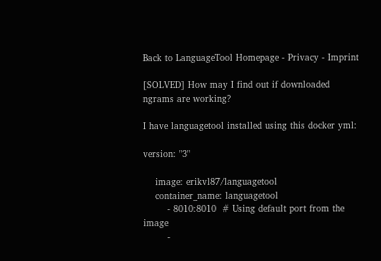Back to LanguageTool Homepage - Privacy - Imprint

[SOLVED] How may I find out if downloaded ngrams are working?

I have languagetool installed using this docker yml:

version: "3"

    image: erikvl87/languagetool
    container_name: languagetool
        - 8010:8010  # Using default port from the image
        -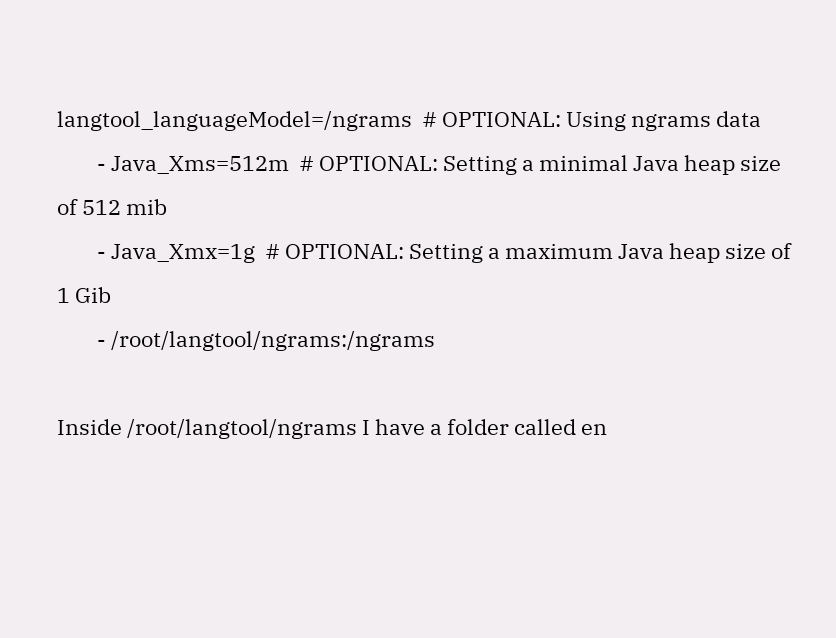langtool_languageModel=/ngrams  # OPTIONAL: Using ngrams data
        - Java_Xms=512m  # OPTIONAL: Setting a minimal Java heap size of 512 mib
        - Java_Xmx=1g  # OPTIONAL: Setting a maximum Java heap size of 1 Gib
        - /root/langtool/ngrams:/ngrams

Inside /root/langtool/ngrams I have a folder called en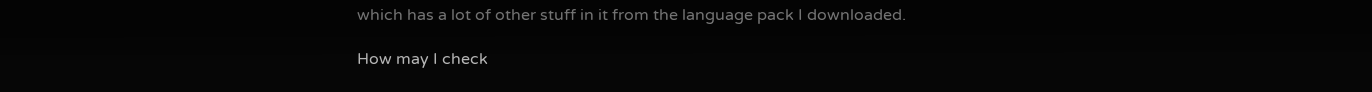which has a lot of other stuff in it from the language pack I downloaded.

How may I check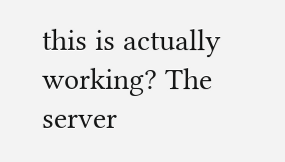this is actually working? The server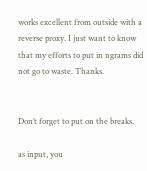works excellent from outside with a reverse proxy. I just want to know that my efforts to put in ngrams did not go to waste. Thanks.


Don’t forget to put on the breaks.

as input, you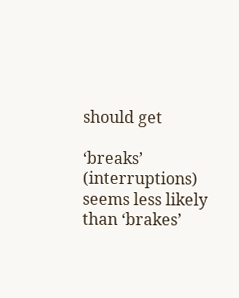should get

‘breaks’ (interruptions) seems less likely than ‘brakes’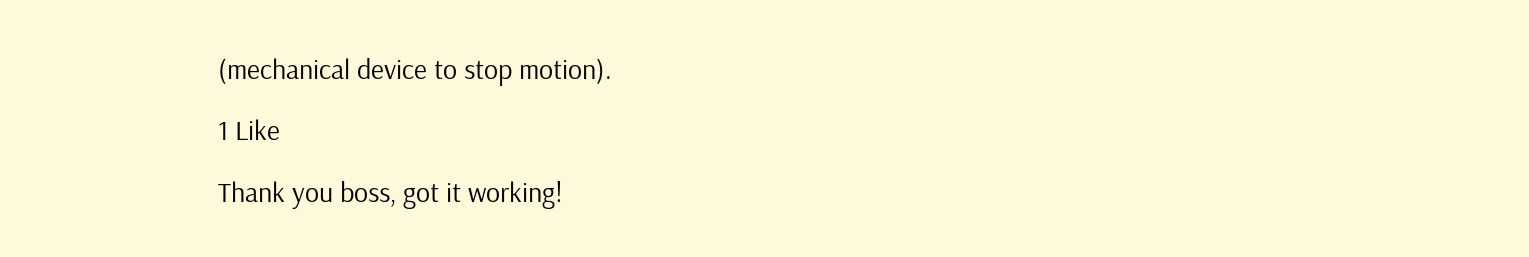(mechanical device to stop motion).

1 Like

Thank you boss, got it working!